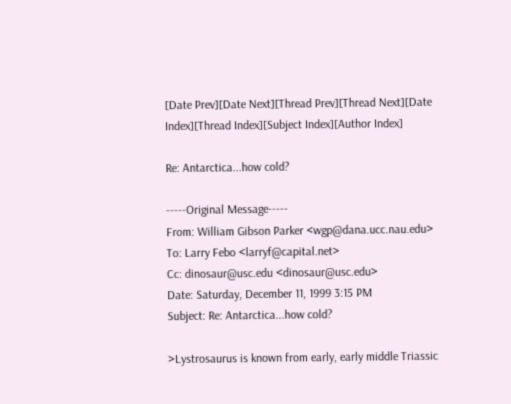[Date Prev][Date Next][Thread Prev][Thread Next][Date Index][Thread Index][Subject Index][Author Index]

Re: Antarctica...how cold?

-----Original Message-----
From: William Gibson Parker <wgp@dana.ucc.nau.edu>
To: Larry Febo <larryf@capital.net>
Cc: dinosaur@usc.edu <dinosaur@usc.edu>
Date: Saturday, December 11, 1999 3:15 PM
Subject: Re: Antarctica...how cold?

>Lystrosaurus is known from early, early middle Triassic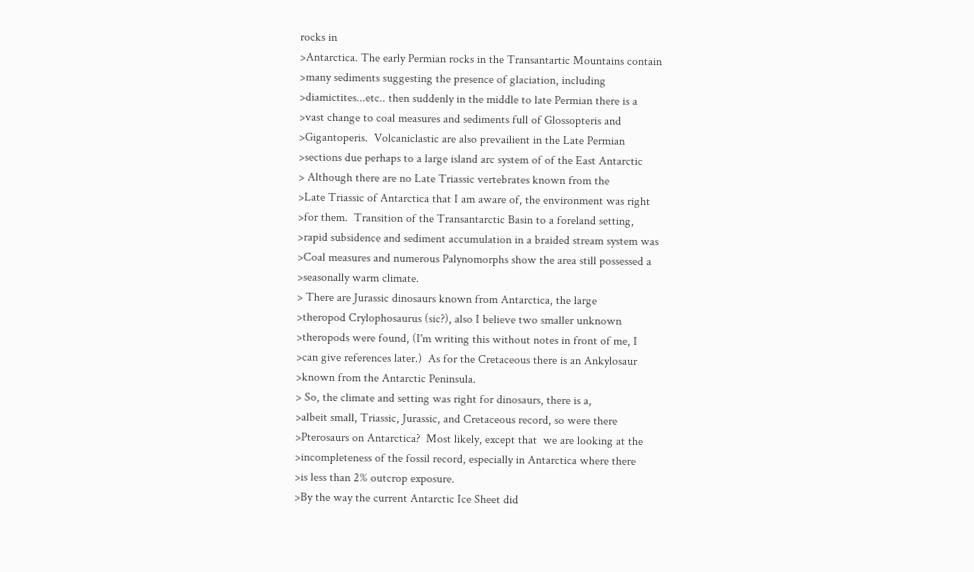rocks in
>Antarctica. The early Permian rocks in the Transantartic Mountains contain
>many sediments suggesting the presence of glaciation, including
>diamictites...etc.. then suddenly in the middle to late Permian there is a
>vast change to coal measures and sediments full of Glossopteris and
>Gigantoperis.  Volcaniclastic are also prevailient in the Late Permian
>sections due perhaps to a large island arc system of of the East Antarctic
> Although there are no Late Triassic vertebrates known from the
>Late Triassic of Antarctica that I am aware of, the environment was right
>for them.  Transition of the Transantarctic Basin to a foreland setting,
>rapid subsidence and sediment accumulation in a braided stream system was
>Coal measures and numerous Palynomorphs show the area still possessed a
>seasonally warm climate.
> There are Jurassic dinosaurs known from Antarctica, the large
>theropod Crylophosaurus (sic?), also I believe two smaller unknown
>theropods were found, (I'm writing this without notes in front of me, I
>can give references later.)  As for the Cretaceous there is an Ankylosaur
>known from the Antarctic Peninsula.
> So, the climate and setting was right for dinosaurs, there is a,
>albeit small, Triassic, Jurassic, and Cretaceous record, so were there
>Pterosaurs on Antarctica?  Most likely, except that  we are looking at the
>incompleteness of the fossil record, especially in Antarctica where there
>is less than 2% outcrop exposure.
>By the way the current Antarctic Ice Sheet did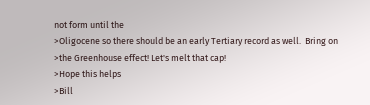not form until the
>Oligocene so there should be an early Tertiary record as well.  Bring on
>the Greenhouse effect! Let's melt that cap!
>Hope this helps
>Bill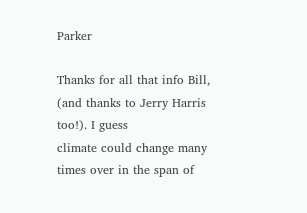Parker

Thanks for all that info Bill, (and thanks to Jerry Harris too!). I guess
climate could change many times over in the span of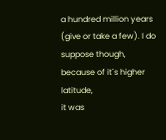a hundred million years
(give or take a few). I do suppose though, because of it`s higher latitude,
it was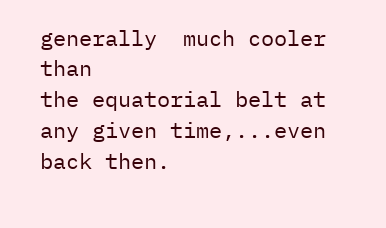generally  much cooler than
the equatorial belt at any given time,...even back then.